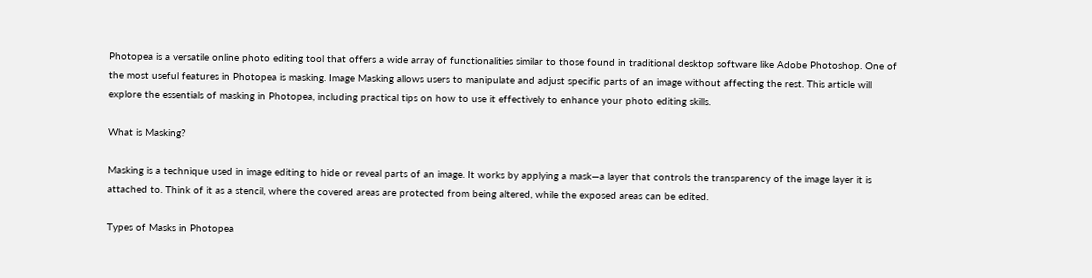Photopea is a versatile online photo editing tool that offers a wide array of functionalities similar to those found in traditional desktop software like Adobe Photoshop. One of the most useful features in Photopea is masking. Image Masking allows users to manipulate and adjust specific parts of an image without affecting the rest. This article will explore the essentials of masking in Photopea, including practical tips on how to use it effectively to enhance your photo editing skills.

What is Masking?

Masking is a technique used in image editing to hide or reveal parts of an image. It works by applying a mask—a layer that controls the transparency of the image layer it is attached to. Think of it as a stencil, where the covered areas are protected from being altered, while the exposed areas can be edited.

Types of Masks in Photopea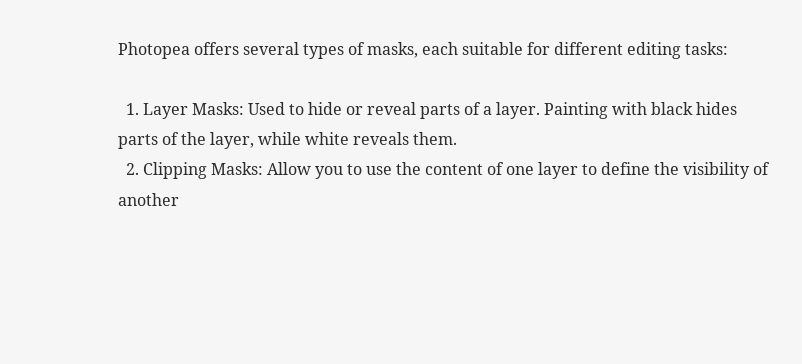Photopea offers several types of masks, each suitable for different editing tasks:

  1. Layer Masks: Used to hide or reveal parts of a layer. Painting with black hides parts of the layer, while white reveals them.
  2. Clipping Masks: Allow you to use the content of one layer to define the visibility of another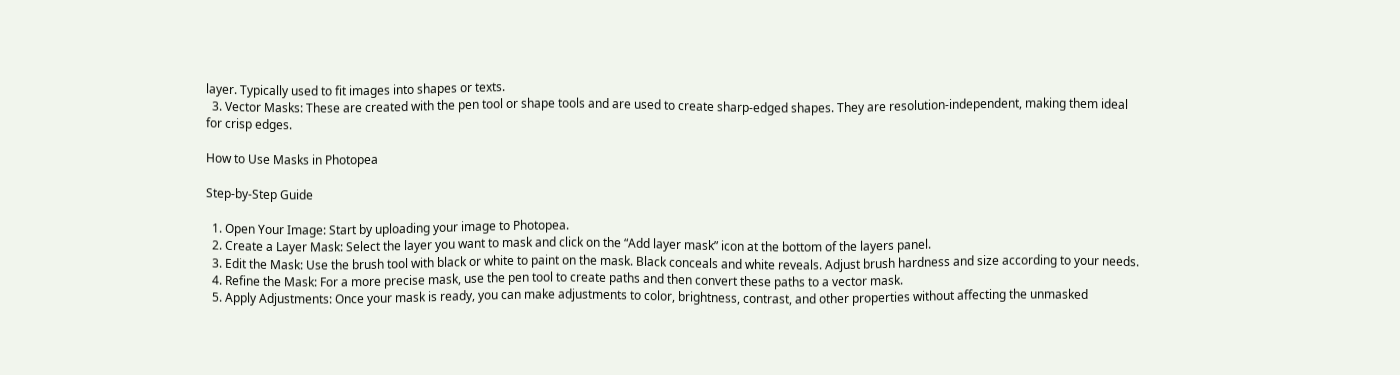layer. Typically used to fit images into shapes or texts.
  3. Vector Masks: These are created with the pen tool or shape tools and are used to create sharp-edged shapes. They are resolution-independent, making them ideal for crisp edges.

How to Use Masks in Photopea

Step-by-Step Guide

  1. Open Your Image: Start by uploading your image to Photopea.
  2. Create a Layer Mask: Select the layer you want to mask and click on the “Add layer mask” icon at the bottom of the layers panel.
  3. Edit the Mask: Use the brush tool with black or white to paint on the mask. Black conceals and white reveals. Adjust brush hardness and size according to your needs.
  4. Refine the Mask: For a more precise mask, use the pen tool to create paths and then convert these paths to a vector mask.
  5. Apply Adjustments: Once your mask is ready, you can make adjustments to color, brightness, contrast, and other properties without affecting the unmasked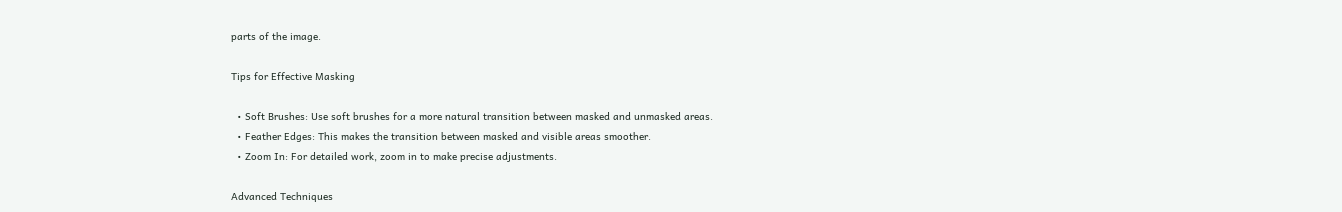parts of the image.

Tips for Effective Masking

  • Soft Brushes: Use soft brushes for a more natural transition between masked and unmasked areas.
  • Feather Edges: This makes the transition between masked and visible areas smoother.
  • Zoom In: For detailed work, zoom in to make precise adjustments.

Advanced Techniques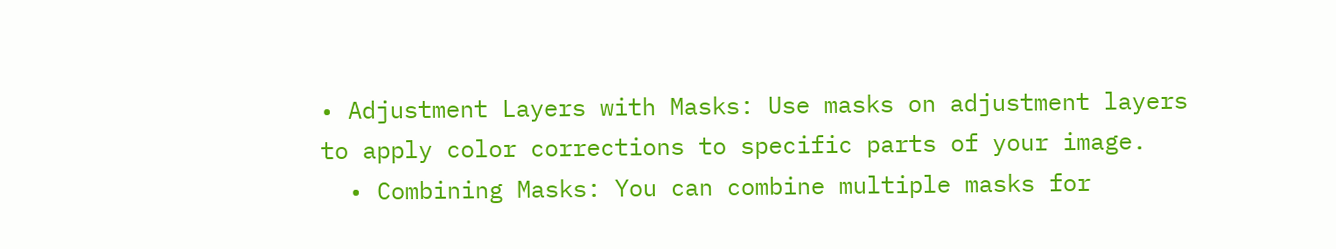• Adjustment Layers with Masks: Use masks on adjustment layers to apply color corrections to specific parts of your image.
  • Combining Masks: You can combine multiple masks for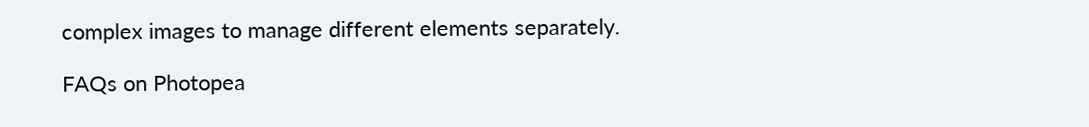complex images to manage different elements separately.

FAQs on Photopea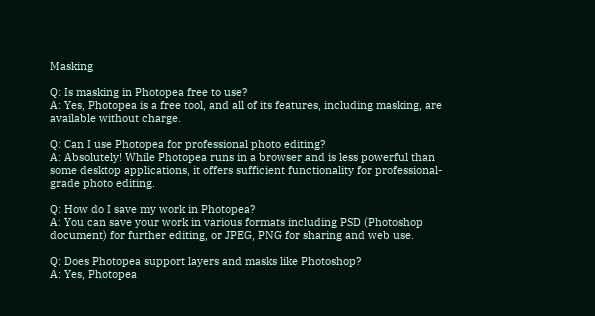Masking

Q: Is masking in Photopea free to use?
A: Yes, Photopea is a free tool, and all of its features, including masking, are available without charge.

Q: Can I use Photopea for professional photo editing?
A: Absolutely! While Photopea runs in a browser and is less powerful than some desktop applications, it offers sufficient functionality for professional-grade photo editing.

Q: How do I save my work in Photopea?
A: You can save your work in various formats including PSD (Photoshop document) for further editing, or JPEG, PNG for sharing and web use.

Q: Does Photopea support layers and masks like Photoshop?
A: Yes, Photopea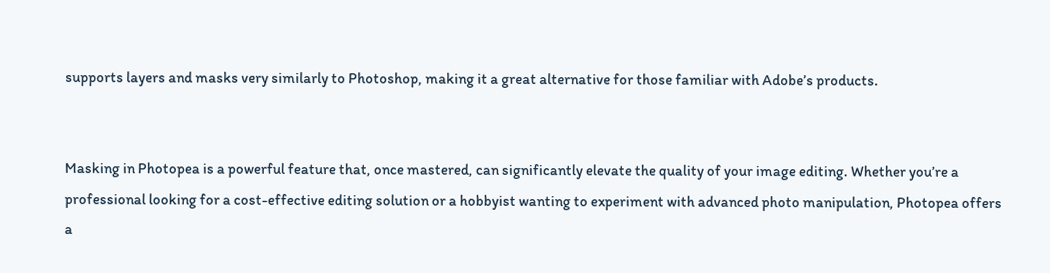supports layers and masks very similarly to Photoshop, making it a great alternative for those familiar with Adobe’s products.


Masking in Photopea is a powerful feature that, once mastered, can significantly elevate the quality of your image editing. Whether you’re a professional looking for a cost-effective editing solution or a hobbyist wanting to experiment with advanced photo manipulation, Photopea offers a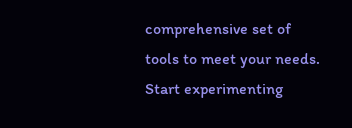comprehensive set of tools to meet your needs. Start experimenting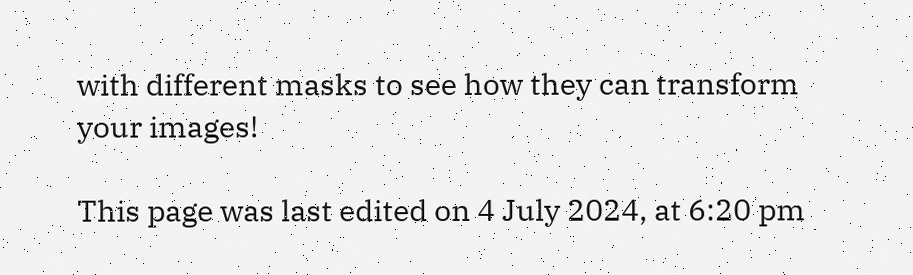with different masks to see how they can transform your images!

This page was last edited on 4 July 2024, at 6:20 pm